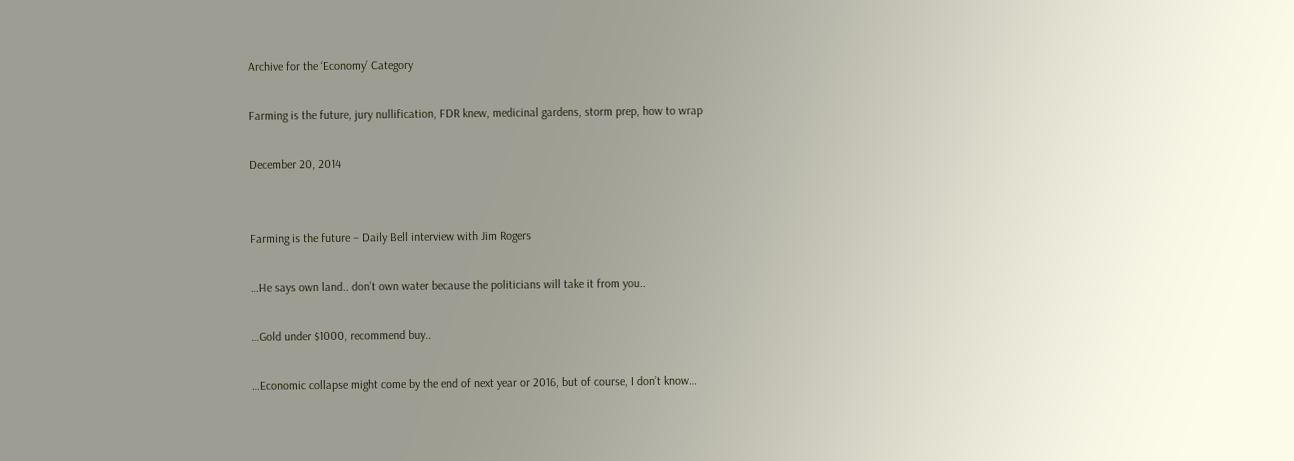Archive for the ‘Economy’ Category

Farming is the future, jury nullification, FDR knew, medicinal gardens, storm prep, how to wrap

December 20, 2014


Farming is the future – Daily Bell interview with Jim Rogers

…He says own land.. don’t own water because the politicians will take it from you..

…Gold under $1000, recommend buy..

…Economic collapse might come by the end of next year or 2016, but of course, I don’t know…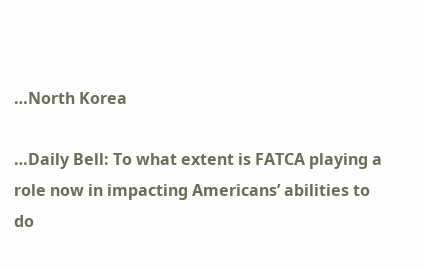…North Korea

…Daily Bell: To what extent is FATCA playing a role now in impacting Americans’ abilities to do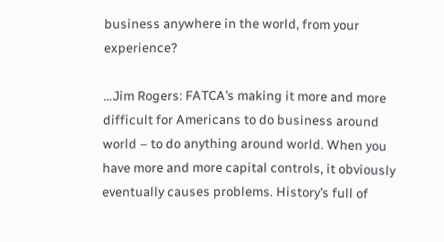business anywhere in the world, from your experience?

…Jim Rogers: FATCA’s making it more and more difficult for Americans to do business around world – to do anything around world. When you have more and more capital controls, it obviously eventually causes problems. History’s full of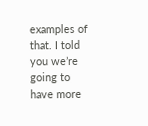examples of that. I told you we’re going to have more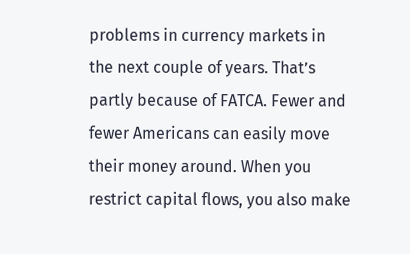problems in currency markets in the next couple of years. That’s partly because of FATCA. Fewer and fewer Americans can easily move their money around. When you restrict capital flows, you also make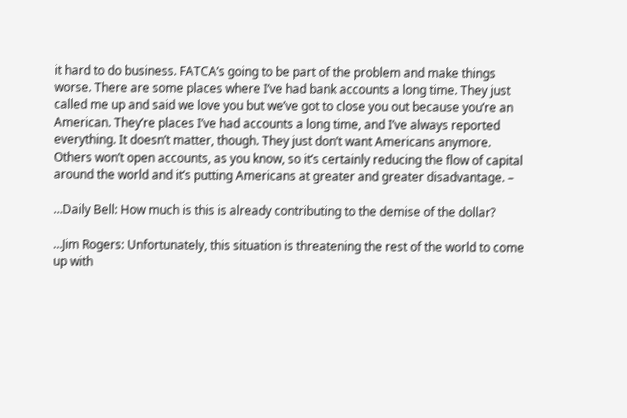it hard to do business. FATCA’s going to be part of the problem and make things worse. There are some places where I’ve had bank accounts a long time. They just called me up and said we love you but we’ve got to close you out because you’re an American. They’re places I’ve had accounts a long time, and I’ve always reported everything. It doesn’t matter, though. They just don’t want Americans anymore. Others won’t open accounts, as you know, so it’s certainly reducing the flow of capital around the world and it’s putting Americans at greater and greater disadvantage. –

…Daily Bell: How much is this is already contributing to the demise of the dollar?

…Jim Rogers: Unfortunately, this situation is threatening the rest of the world to come up with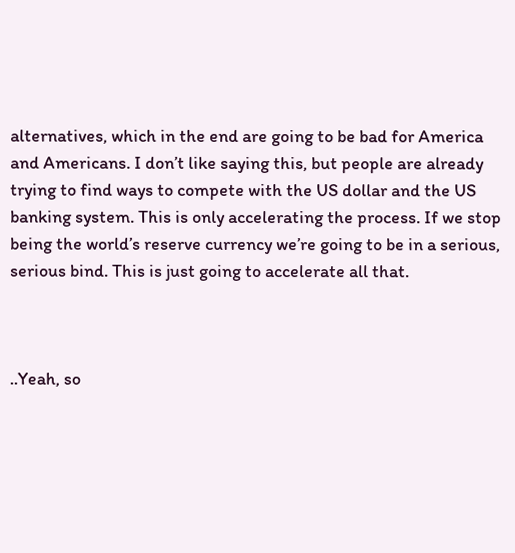alternatives, which in the end are going to be bad for America and Americans. I don’t like saying this, but people are already trying to find ways to compete with the US dollar and the US banking system. This is only accelerating the process. If we stop being the world’s reserve currency we’re going to be in a serious, serious bind. This is just going to accelerate all that.



..Yeah, so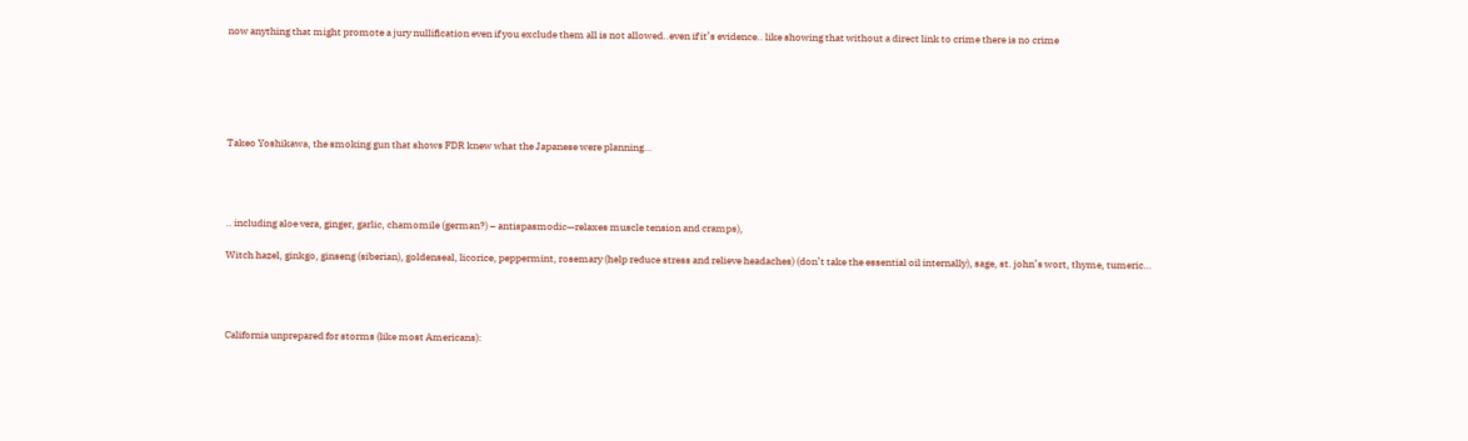now anything that might promote a jury nullification even if you exclude them all is not allowed..even if it’s evidence.. like showing that without a direct link to crime there is no crime






Takeo Yoshikawa, the smoking gun that shows FDR knew what the Japanese were planning…




.. including aloe vera, ginger, garlic, chamomile (german?) – antispasmodic—relaxes muscle tension and cramps),

Witch hazel, ginkgo, ginseng (siberian), goldenseal, licorice, peppermint, rosemary (help reduce stress and relieve headaches) (don’t take the essential oil internally), sage, st. john’s wort, thyme, tumeric…




California unprepared for storms (like most Americans):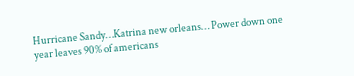Hurricane Sandy…Katrina new orleans… Power down one year leaves 90% of americans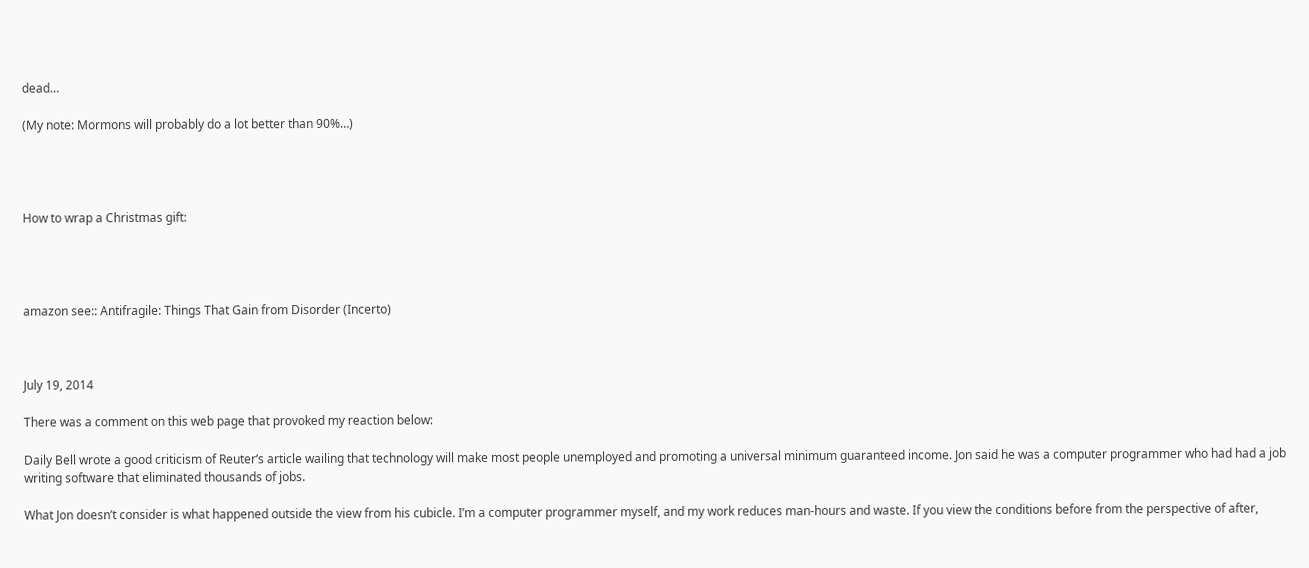dead…

(My note: Mormons will probably do a lot better than 90%…)




How to wrap a Christmas gift:




amazon see:: Antifragile: Things That Gain from Disorder (Incerto)



July 19, 2014

There was a comment on this web page that provoked my reaction below:

Daily Bell wrote a good criticism of Reuter’s article wailing that technology will make most people unemployed and promoting a universal minimum guaranteed income. Jon said he was a computer programmer who had had a job writing software that eliminated thousands of jobs.

What Jon doesn’t consider is what happened outside the view from his cubicle. I’m a computer programmer myself, and my work reduces man-hours and waste. If you view the conditions before from the perspective of after,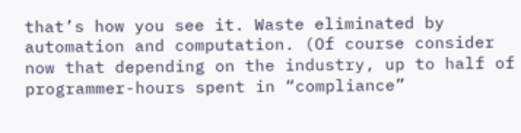that’s how you see it. Waste eliminated by automation and computation. (Of course consider now that depending on the industry, up to half of programmer-hours spent in “compliance”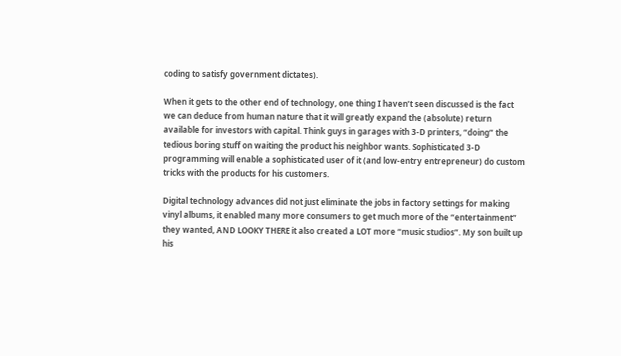coding to satisfy government dictates).

When it gets to the other end of technology, one thing I haven’t seen discussed is the fact we can deduce from human nature that it will greatly expand the (absolute) return available for investors with capital. Think guys in garages with 3-D printers, “doing” the tedious boring stuff on waiting the product his neighbor wants. Sophisticated 3-D programming will enable a sophisticated user of it (and low-entry entrepreneur) do custom tricks with the products for his customers.

Digital technology advances did not just eliminate the jobs in factory settings for making vinyl albums, it enabled many more consumers to get much more of the “entertainment” they wanted, AND LOOKY THERE it also created a LOT more “music studios”. My son built up his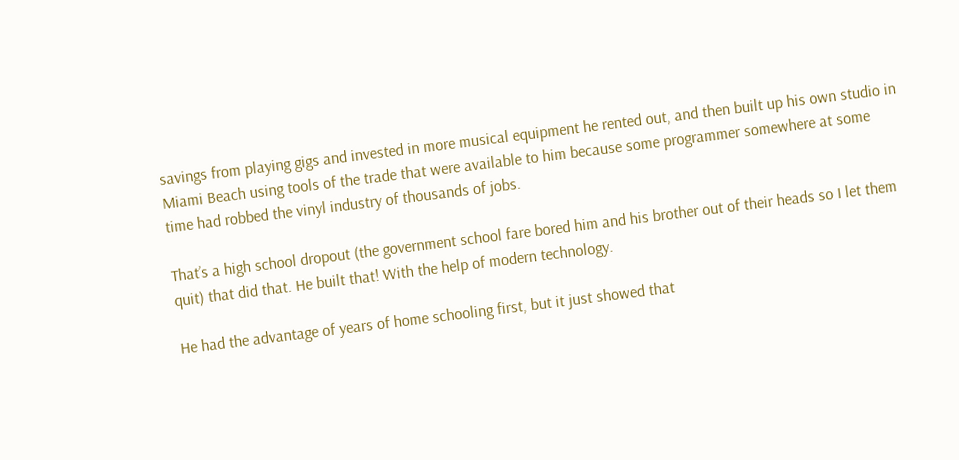savings from playing gigs and invested in more musical equipment he rented out, and then built up his own studio in Miami Beach using tools of the trade that were available to him because some programmer somewhere at some time had robbed the vinyl industry of thousands of jobs.

That’s a high school dropout (the government school fare bored him and his brother out of their heads so I let them quit) that did that. He built that! With the help of modern technology.

He had the advantage of years of home schooling first, but it just showed that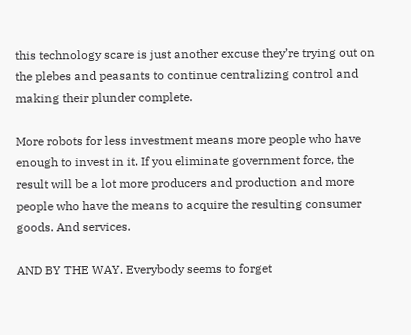this technology scare is just another excuse they’re trying out on the plebes and peasants to continue centralizing control and making their plunder complete.

More robots for less investment means more people who have enough to invest in it. If you eliminate government force, the result will be a lot more producers and production and more people who have the means to acquire the resulting consumer goods. And services.

AND BY THE WAY. Everybody seems to forget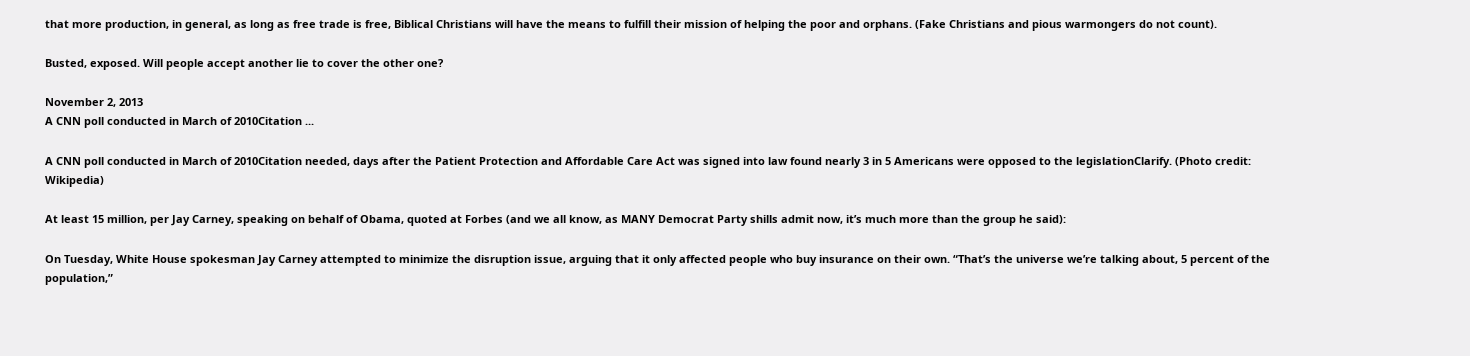that more production, in general, as long as free trade is free, Biblical Christians will have the means to fulfill their mission of helping the poor and orphans. (Fake Christians and pious warmongers do not count).

Busted, exposed. Will people accept another lie to cover the other one?

November 2, 2013
A CNN poll conducted in March of 2010Citation ...

A CNN poll conducted in March of 2010Citation needed, days after the Patient Protection and Affordable Care Act was signed into law found nearly 3 in 5 Americans were opposed to the legislationClarify. (Photo credit: Wikipedia)

At least 15 million, per Jay Carney, speaking on behalf of Obama, quoted at Forbes (and we all know, as MANY Democrat Party shills admit now, it’s much more than the group he said):

On Tuesday, White House spokesman Jay Carney attempted to minimize the disruption issue, arguing that it only affected people who buy insurance on their own. “That’s the universe we’re talking about, 5 percent of the population,”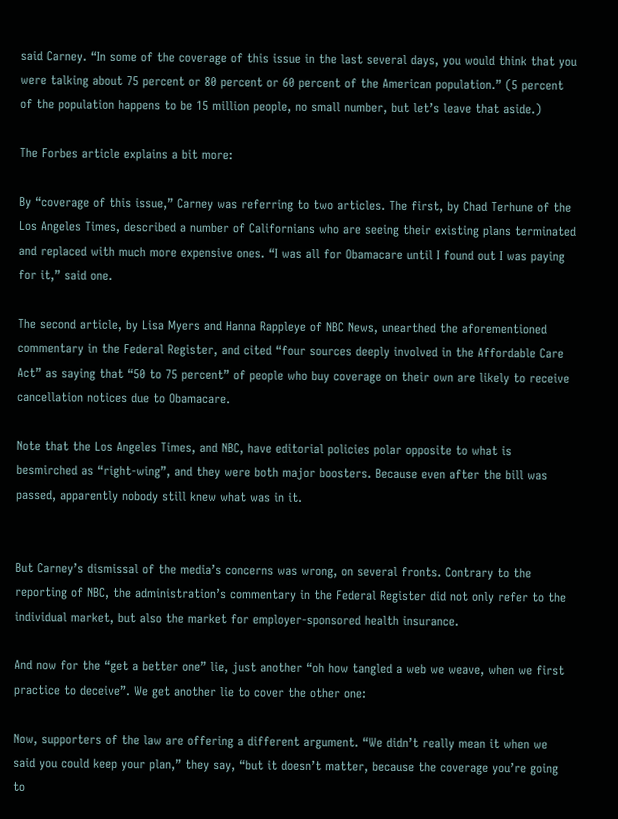said Carney. “In some of the coverage of this issue in the last several days, you would think that you were talking about 75 percent or 80 percent or 60 percent of the American population.” (5 percent of the population happens to be 15 million people, no small number, but let’s leave that aside.)

The Forbes article explains a bit more:

By “coverage of this issue,” Carney was referring to two articles. The first, by Chad Terhune of the Los Angeles Times, described a number of Californians who are seeing their existing plans terminated and replaced with much more expensive ones. “I was all for Obamacare until I found out I was paying for it,” said one.

The second article, by Lisa Myers and Hanna Rappleye of NBC News, unearthed the aforementioned commentary in the Federal Register, and cited “four sources deeply involved in the Affordable Care Act” as saying that “50 to 75 percent” of people who buy coverage on their own are likely to receive cancellation notices due to Obamacare.

Note that the Los Angeles Times, and NBC, have editorial policies polar opposite to what is besmirched as “right-wing”, and they were both major boosters. Because even after the bill was passed, apparently nobody still knew what was in it.


But Carney’s dismissal of the media’s concerns was wrong, on several fronts. Contrary to the reporting of NBC, the administration’s commentary in the Federal Register did not only refer to the individual market, but also the market for employer-sponsored health insurance.

And now for the “get a better one” lie, just another “oh how tangled a web we weave, when we first practice to deceive”. We get another lie to cover the other one:

Now, supporters of the law are offering a different argument. “We didn’t really mean it when we said you could keep your plan,” they say, “but it doesn’t matter, because the coverage you’re going to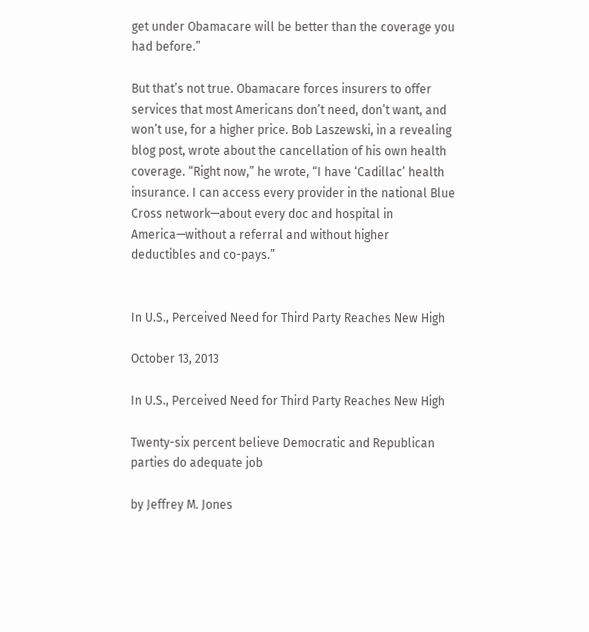get under Obamacare will be better than the coverage you had before.”

But that’s not true. Obamacare forces insurers to offer services that most Americans don’t need, don’t want, and won’t use, for a higher price. Bob Laszewski, in a revealing blog post, wrote about the cancellation of his own health coverage. “Right now,” he wrote, “I have ‘Cadillac’ health insurance. I can access every provider in the national Blue Cross network—about every doc and hospital in America—without a referral and without higher deductibles and co-pays.”


In U.S., Perceived Need for Third Party Reaches New High

October 13, 2013

In U.S., Perceived Need for Third Party Reaches New High

Twenty-six percent believe Democratic and Republican parties do adequate job

by Jeffrey M. Jones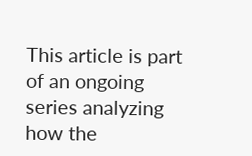This article is part of an ongoing series analyzing how the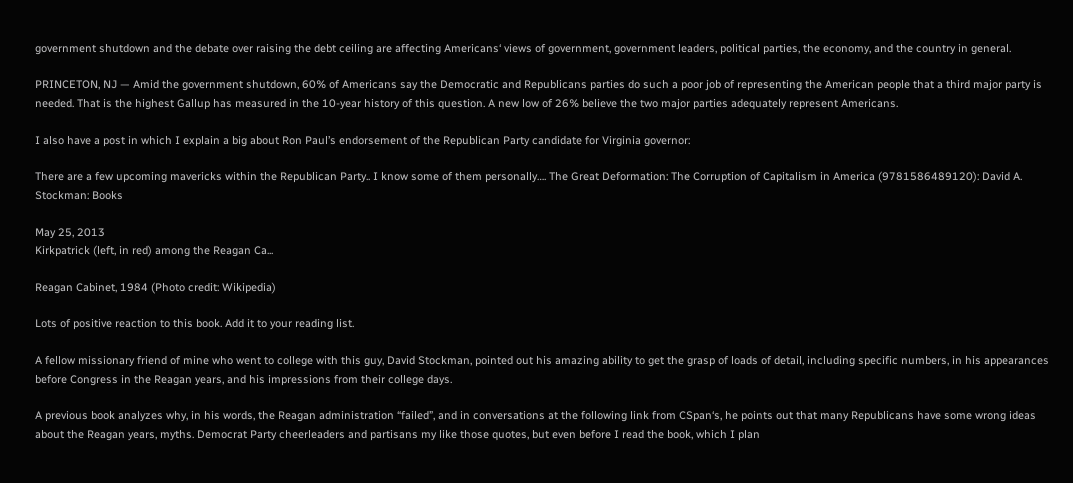government shutdown and the debate over raising the debt ceiling are affecting Americans‘ views of government, government leaders, political parties, the economy, and the country in general.

PRINCETON, NJ — Amid the government shutdown, 60% of Americans say the Democratic and Republicans parties do such a poor job of representing the American people that a third major party is needed. That is the highest Gallup has measured in the 10-year history of this question. A new low of 26% believe the two major parties adequately represent Americans.

I also have a post in which I explain a big about Ron Paul’s endorsement of the Republican Party candidate for Virginia governor:

There are a few upcoming mavericks within the Republican Party.. I know some of them personally…. The Great Deformation: The Corruption of Capitalism in America (9781586489120): David A. Stockman: Books

May 25, 2013
Kirkpatrick (left, in red) among the Reagan Ca...

Reagan Cabinet, 1984 (Photo credit: Wikipedia)

Lots of positive reaction to this book. Add it to your reading list.

A fellow missionary friend of mine who went to college with this guy, David Stockman, pointed out his amazing ability to get the grasp of loads of detail, including specific numbers, in his appearances before Congress in the Reagan years, and his impressions from their college days.

A previous book analyzes why, in his words, the Reagan administration “failed”, and in conversations at the following link from CSpan‘s, he points out that many Republicans have some wrong ideas about the Reagan years, myths. Democrat Party cheerleaders and partisans my like those quotes, but even before I read the book, which I plan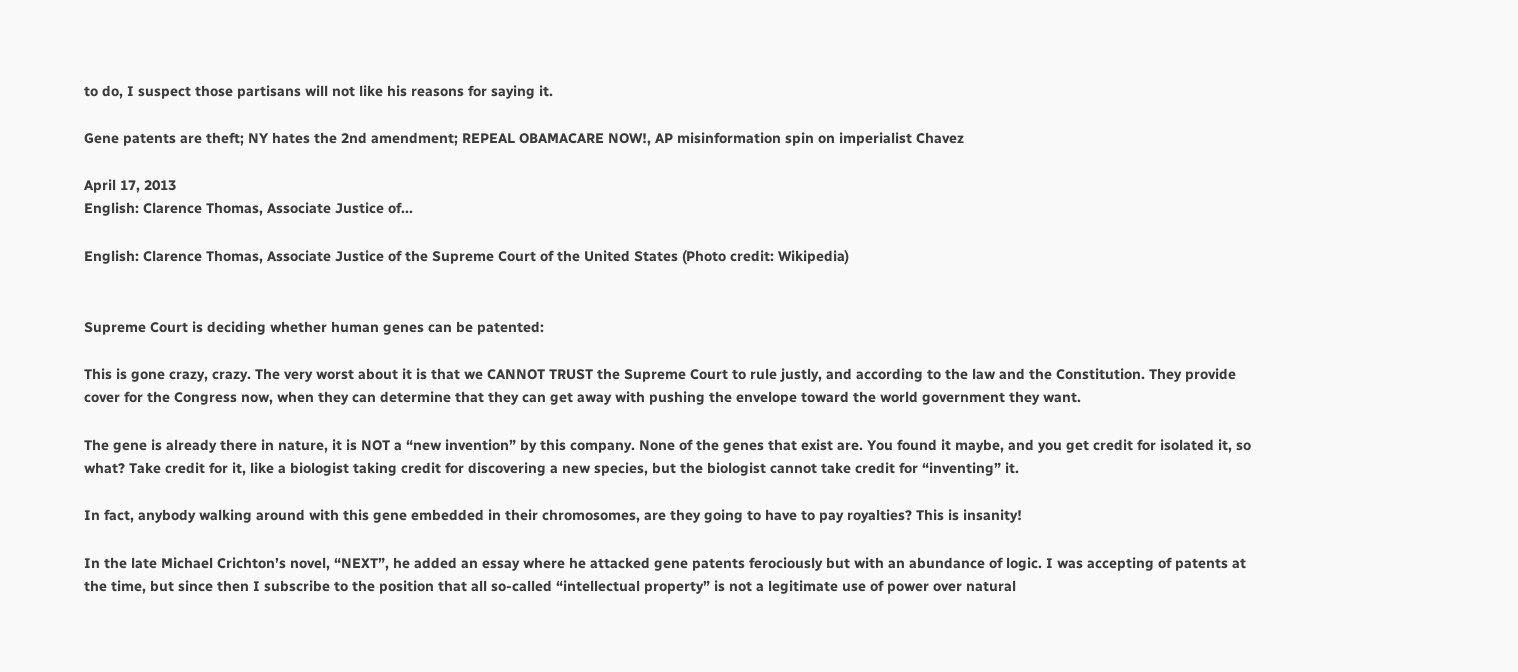to do, I suspect those partisans will not like his reasons for saying it.

Gene patents are theft; NY hates the 2nd amendment; REPEAL OBAMACARE NOW!, AP misinformation spin on imperialist Chavez

April 17, 2013
English: Clarence Thomas, Associate Justice of...

English: Clarence Thomas, Associate Justice of the Supreme Court of the United States (Photo credit: Wikipedia)


Supreme Court is deciding whether human genes can be patented:

This is gone crazy, crazy. The very worst about it is that we CANNOT TRUST the Supreme Court to rule justly, and according to the law and the Constitution. They provide cover for the Congress now, when they can determine that they can get away with pushing the envelope toward the world government they want.

The gene is already there in nature, it is NOT a “new invention” by this company. None of the genes that exist are. You found it maybe, and you get credit for isolated it, so what? Take credit for it, like a biologist taking credit for discovering a new species, but the biologist cannot take credit for “inventing” it.

In fact, anybody walking around with this gene embedded in their chromosomes, are they going to have to pay royalties? This is insanity!

In the late Michael Crichton’s novel, “NEXT”, he added an essay where he attacked gene patents ferociously but with an abundance of logic. I was accepting of patents at the time, but since then I subscribe to the position that all so-called “intellectual property” is not a legitimate use of power over natural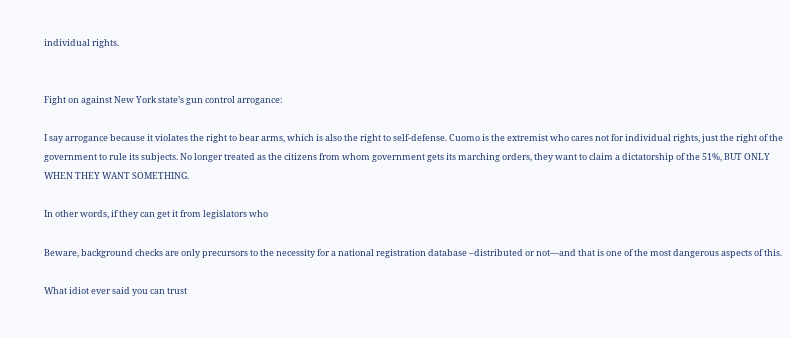individual rights.


Fight on against New York state’s gun control arrogance:

I say arrogance because it violates the right to bear arms, which is also the right to self-defense. Cuomo is the extremist who cares not for individual rights, just the right of the government to rule its subjects. No longer treated as the citizens from whom government gets its marching orders, they want to claim a dictatorship of the 51%, BUT ONLY WHEN THEY WANT SOMETHING.

In other words, if they can get it from legislators who

Beware, background checks are only precursors to the necessity for a national registration database –distributed or not—and that is one of the most dangerous aspects of this.

What idiot ever said you can trust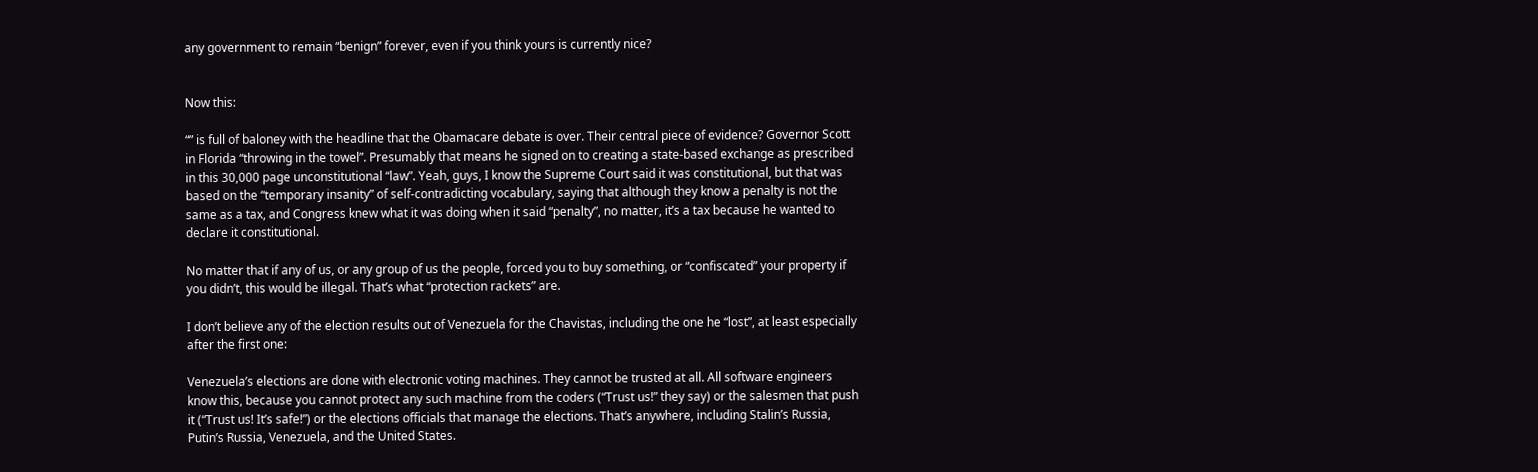any government to remain “benign” forever, even if you think yours is currently nice?


Now this:

“” is full of baloney with the headline that the Obamacare debate is over. Their central piece of evidence? Governor Scott in Florida “throwing in the towel”. Presumably that means he signed on to creating a state-based exchange as prescribed in this 30,000 page unconstitutional “law”. Yeah, guys, I know the Supreme Court said it was constitutional, but that was based on the “temporary insanity” of self-contradicting vocabulary, saying that although they know a penalty is not the same as a tax, and Congress knew what it was doing when it said “penalty”, no matter, it’s a tax because he wanted to declare it constitutional.

No matter that if any of us, or any group of us the people, forced you to buy something, or “confiscated” your property if you didn’t, this would be illegal. That’s what “protection rackets” are.

I don’t believe any of the election results out of Venezuela for the Chavistas, including the one he “lost”, at least especially after the first one:

Venezuela’s elections are done with electronic voting machines. They cannot be trusted at all. All software engineers know this, because you cannot protect any such machine from the coders (“Trust us!” they say) or the salesmen that push it (“Trust us! It’s safe!”) or the elections officials that manage the elections. That’s anywhere, including Stalin’s Russia, Putin’s Russia, Venezuela, and the United States.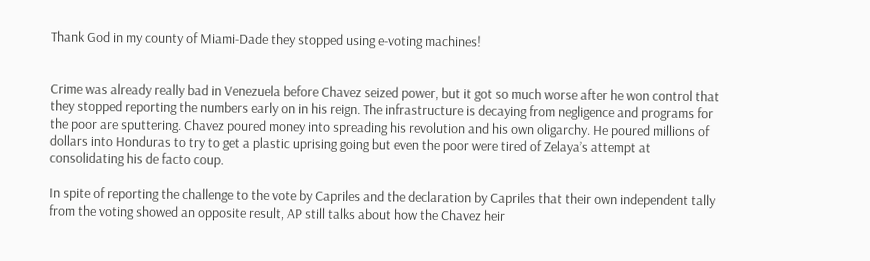Thank God in my county of Miami-Dade they stopped using e-voting machines!


Crime was already really bad in Venezuela before Chavez seized power, but it got so much worse after he won control that they stopped reporting the numbers early on in his reign. The infrastructure is decaying from negligence and programs for the poor are sputtering. Chavez poured money into spreading his revolution and his own oligarchy. He poured millions of dollars into Honduras to try to get a plastic uprising going but even the poor were tired of Zelaya’s attempt at consolidating his de facto coup.

In spite of reporting the challenge to the vote by Capriles and the declaration by Capriles that their own independent tally from the voting showed an opposite result, AP still talks about how the Chavez heir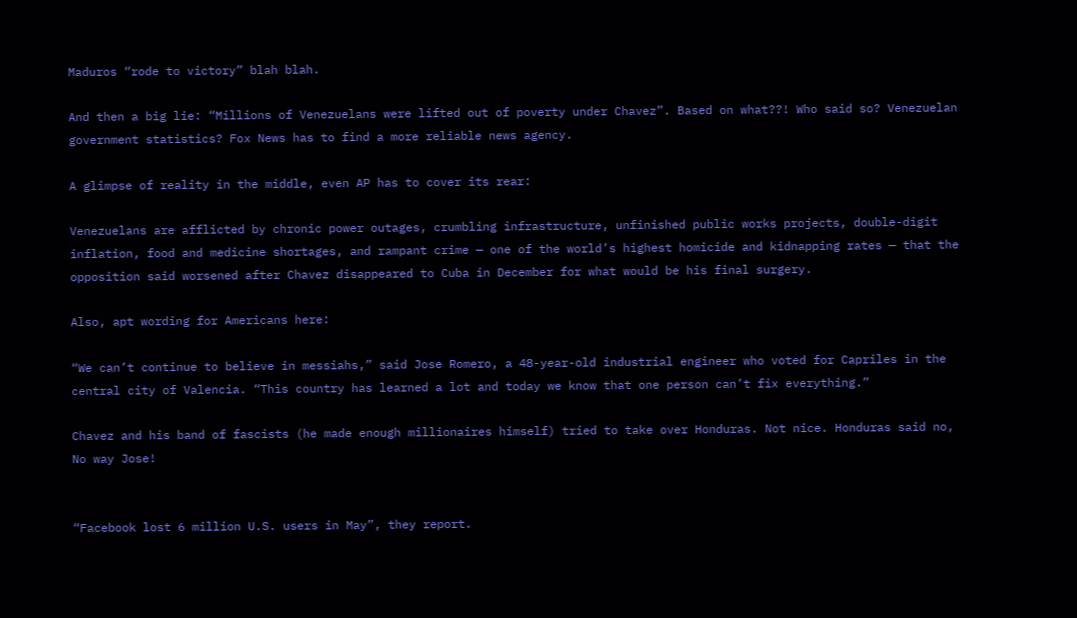Maduros “rode to victory” blah blah.

And then a big lie: “Millions of Venezuelans were lifted out of poverty under Chavez”. Based on what??! Who said so? Venezuelan government statistics? Fox News has to find a more reliable news agency.

A glimpse of reality in the middle, even AP has to cover its rear:

Venezuelans are afflicted by chronic power outages, crumbling infrastructure, unfinished public works projects, double-digit inflation, food and medicine shortages, and rampant crime — one of the world’s highest homicide and kidnapping rates — that the opposition said worsened after Chavez disappeared to Cuba in December for what would be his final surgery.

Also, apt wording for Americans here:

“We can’t continue to believe in messiahs,” said Jose Romero, a 48-year-old industrial engineer who voted for Capriles in the central city of Valencia. “This country has learned a lot and today we know that one person can’t fix everything.”

Chavez and his band of fascists (he made enough millionaires himself) tried to take over Honduras. Not nice. Honduras said no, No way Jose!


“Facebook lost 6 million U.S. users in May”, they report.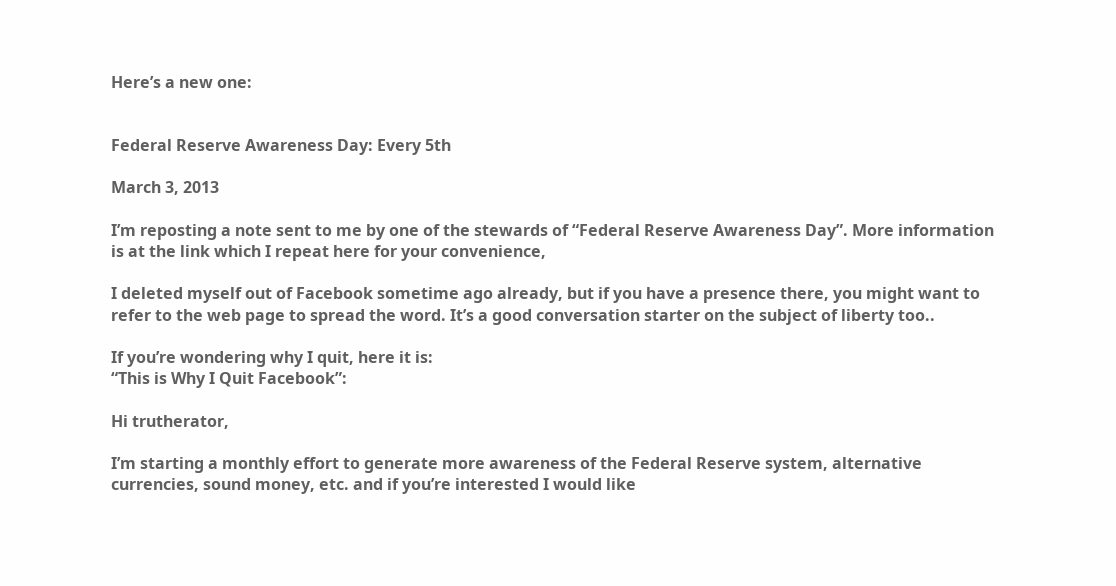Here’s a new one:


Federal Reserve Awareness Day: Every 5th

March 3, 2013

I’m reposting a note sent to me by one of the stewards of “Federal Reserve Awareness Day”. More information is at the link which I repeat here for your convenience,

I deleted myself out of Facebook sometime ago already, but if you have a presence there, you might want to refer to the web page to spread the word. It’s a good conversation starter on the subject of liberty too..

If you’re wondering why I quit, here it is:
“This is Why I Quit Facebook”:

Hi trutherator,

I’m starting a monthly effort to generate more awareness of the Federal Reserve system, alternative currencies, sound money, etc. and if you’re interested I would like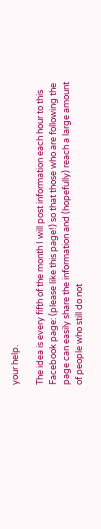your help.

The idea is every fifth of the month I will post information each hour to this Facebook page: (please like this page!) so that those who are following the page can easily share the information and (hopefully) reach a large amount of people who still do not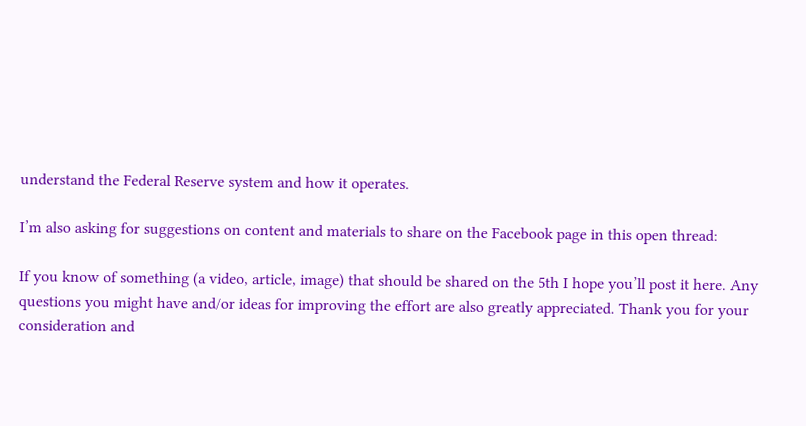understand the Federal Reserve system and how it operates.

I’m also asking for suggestions on content and materials to share on the Facebook page in this open thread:

If you know of something (a video, article, image) that should be shared on the 5th I hope you’ll post it here. Any questions you might have and/or ideas for improving the effort are also greatly appreciated. Thank you for your consideration and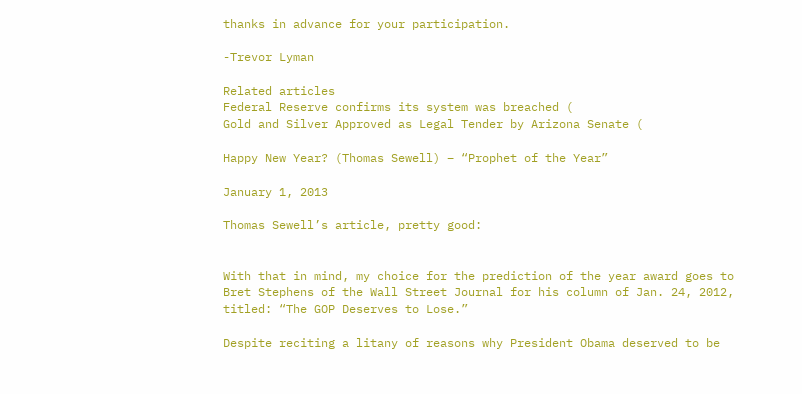thanks in advance for your participation.

-Trevor Lyman

Related articles
Federal Reserve confirms its system was breached (
Gold and Silver Approved as Legal Tender by Arizona Senate (

Happy New Year? (Thomas Sewell) – “Prophet of the Year”

January 1, 2013

Thomas Sewell’s article, pretty good:


With that in mind, my choice for the prediction of the year award goes to Bret Stephens of the Wall Street Journal for his column of Jan. 24, 2012, titled: “The GOP Deserves to Lose.”

Despite reciting a litany of reasons why President Obama deserved to be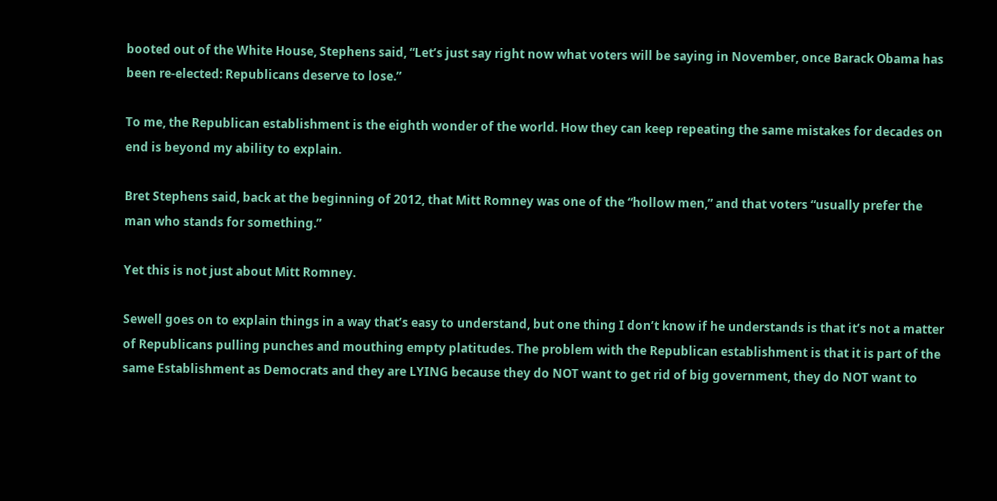booted out of the White House, Stephens said, “Let’s just say right now what voters will be saying in November, once Barack Obama has been re-elected: Republicans deserve to lose.”

To me, the Republican establishment is the eighth wonder of the world. How they can keep repeating the same mistakes for decades on end is beyond my ability to explain.

Bret Stephens said, back at the beginning of 2012, that Mitt Romney was one of the “hollow men,” and that voters “usually prefer the man who stands for something.”

Yet this is not just about Mitt Romney.

Sewell goes on to explain things in a way that’s easy to understand, but one thing I don’t know if he understands is that it’s not a matter of Republicans pulling punches and mouthing empty platitudes. The problem with the Republican establishment is that it is part of the same Establishment as Democrats and they are LYING because they do NOT want to get rid of big government, they do NOT want to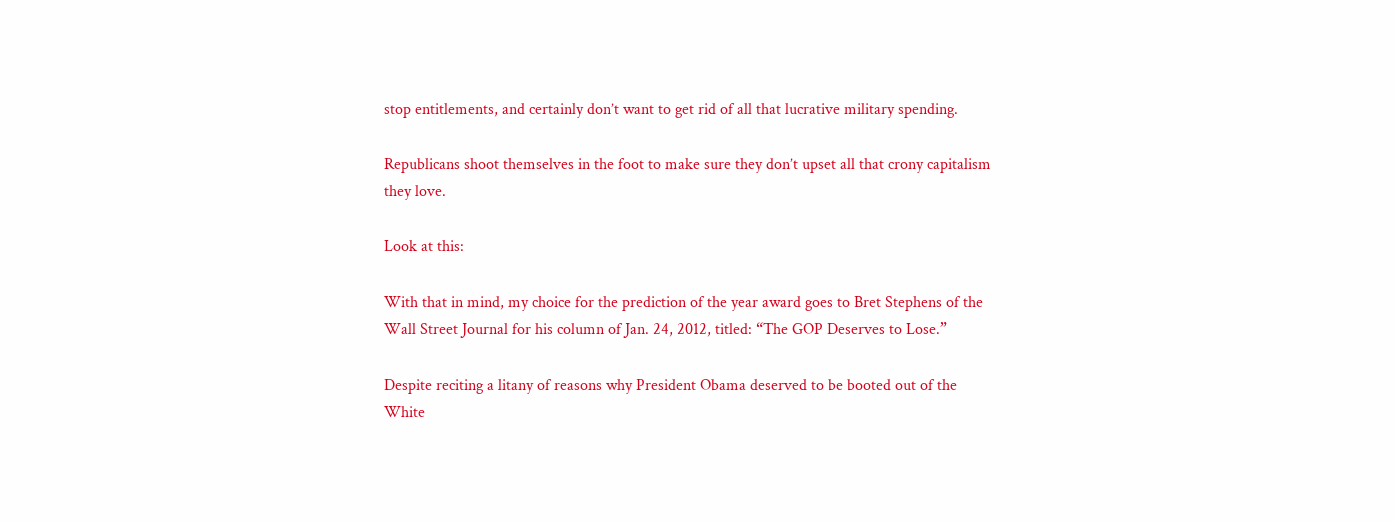stop entitlements, and certainly don’t want to get rid of all that lucrative military spending.

Republicans shoot themselves in the foot to make sure they don’t upset all that crony capitalism they love.

Look at this:

With that in mind, my choice for the prediction of the year award goes to Bret Stephens of the Wall Street Journal for his column of Jan. 24, 2012, titled: “The GOP Deserves to Lose.”

Despite reciting a litany of reasons why President Obama deserved to be booted out of the White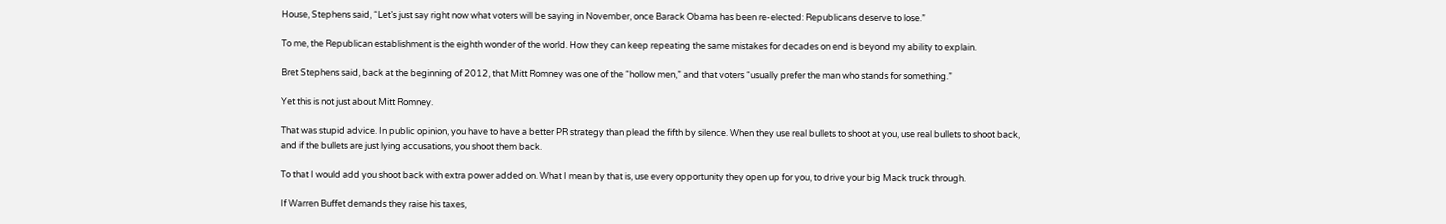House, Stephens said, “Let’s just say right now what voters will be saying in November, once Barack Obama has been re-elected: Republicans deserve to lose.”

To me, the Republican establishment is the eighth wonder of the world. How they can keep repeating the same mistakes for decades on end is beyond my ability to explain.

Bret Stephens said, back at the beginning of 2012, that Mitt Romney was one of the “hollow men,” and that voters “usually prefer the man who stands for something.”

Yet this is not just about Mitt Romney.

That was stupid advice. In public opinion, you have to have a better PR strategy than plead the fifth by silence. When they use real bullets to shoot at you, use real bullets to shoot back, and if the bullets are just lying accusations, you shoot them back.

To that I would add you shoot back with extra power added on. What I mean by that is, use every opportunity they open up for you, to drive your big Mack truck through.

If Warren Buffet demands they raise his taxes,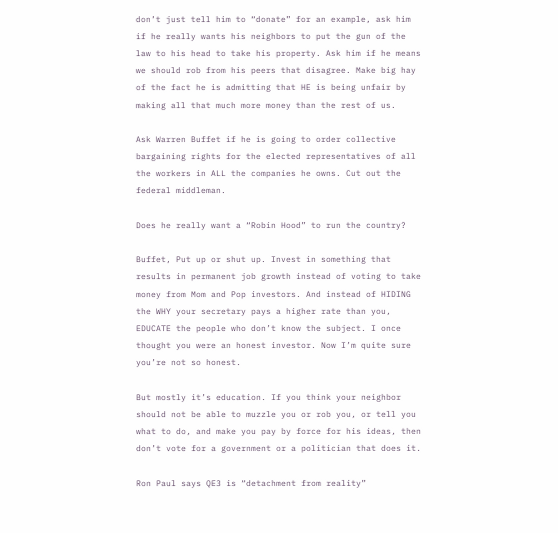don’t just tell him to “donate” for an example, ask him if he really wants his neighbors to put the gun of the law to his head to take his property. Ask him if he means we should rob from his peers that disagree. Make big hay of the fact he is admitting that HE is being unfair by making all that much more money than the rest of us.

Ask Warren Buffet if he is going to order collective bargaining rights for the elected representatives of all the workers in ALL the companies he owns. Cut out the federal middleman.

Does he really want a “Robin Hood” to run the country?

Buffet, Put up or shut up. Invest in something that results in permanent job growth instead of voting to take money from Mom and Pop investors. And instead of HIDING the WHY your secretary pays a higher rate than you, EDUCATE the people who don’t know the subject. I once thought you were an honest investor. Now I’m quite sure you’re not so honest.

But mostly it’s education. If you think your neighbor should not be able to muzzle you or rob you, or tell you what to do, and make you pay by force for his ideas, then don’t vote for a government or a politician that does it.

Ron Paul says QE3 is “detachment from reality”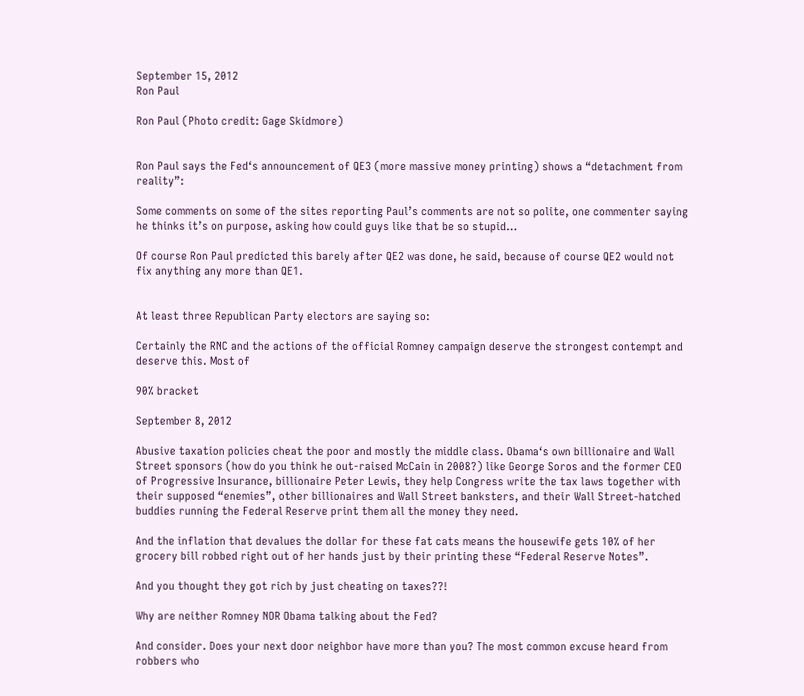September 15, 2012
Ron Paul

Ron Paul (Photo credit: Gage Skidmore)


Ron Paul says the Fed‘s announcement of QE3 (more massive money printing) shows a “detachment from reality”:

Some comments on some of the sites reporting Paul’s comments are not so polite, one commenter saying he thinks it’s on purpose, asking how could guys like that be so stupid…

Of course Ron Paul predicted this barely after QE2 was done, he said, because of course QE2 would not fix anything any more than QE1.


At least three Republican Party electors are saying so:

Certainly the RNC and the actions of the official Romney campaign deserve the strongest contempt and deserve this. Most of

90% bracket

September 8, 2012

Abusive taxation policies cheat the poor and mostly the middle class. Obama‘s own billionaire and Wall Street sponsors (how do you think he out-raised McCain in 2008?) like George Soros and the former CEO of Progressive Insurance, billionaire Peter Lewis, they help Congress write the tax laws together with their supposed “enemies”, other billionaires and Wall Street banksters, and their Wall Street-hatched buddies running the Federal Reserve print them all the money they need.

And the inflation that devalues the dollar for these fat cats means the housewife gets 10% of her grocery bill robbed right out of her hands just by their printing these “Federal Reserve Notes”.

And you thought they got rich by just cheating on taxes??!

Why are neither Romney NOR Obama talking about the Fed?

And consider. Does your next door neighbor have more than you? The most common excuse heard from robbers who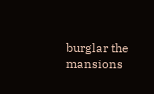burglar the mansions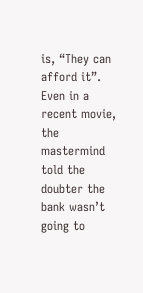is, “They can afford it”. Even in a recent movie, the mastermind told the doubter the bank wasn’t going to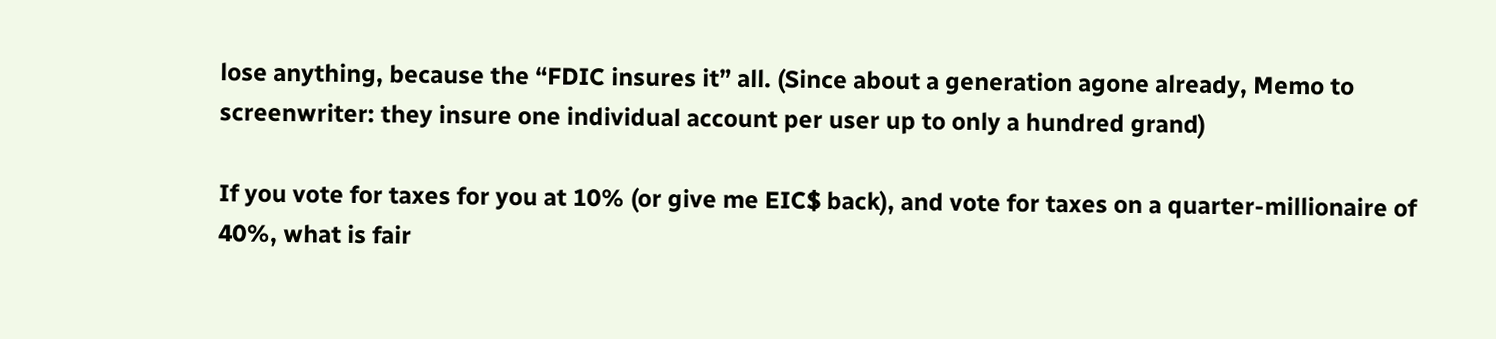lose anything, because the “FDIC insures it” all. (Since about a generation agone already, Memo to screenwriter: they insure one individual account per user up to only a hundred grand)

If you vote for taxes for you at 10% (or give me EIC$ back), and vote for taxes on a quarter-millionaire of 40%, what is fair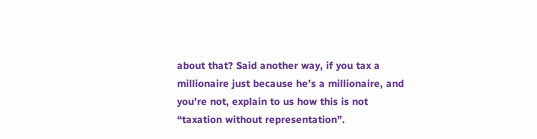about that? Said another way, if you tax a millionaire just because he’s a millionaire, and you’re not, explain to us how this is not “taxation without representation”.